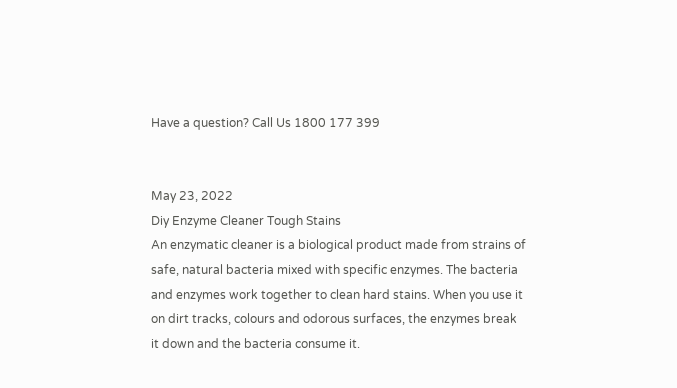Have a question? Call Us 1800 177 399


May 23, 2022
Diy Enzyme Cleaner Tough Stains
An enzymatic cleaner is a biological product made from strains of safe, natural bacteria mixed with specific enzymes. The bacteria and enzymes work together to clean hard stains. When you use it on dirt tracks, colours and odorous surfaces, the enzymes break it down and the bacteria consume it.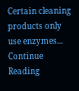Certain cleaning products only use enzymes...
Continue Reading